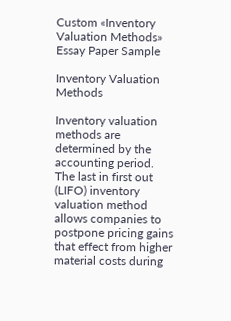Custom «Inventory Valuation Methods» Essay Paper Sample

Inventory Valuation Methods

Inventory valuation methods are determined by the accounting period. The last in first out (LIFO) inventory valuation method allows companies to postpone pricing gains that effect from higher material costs during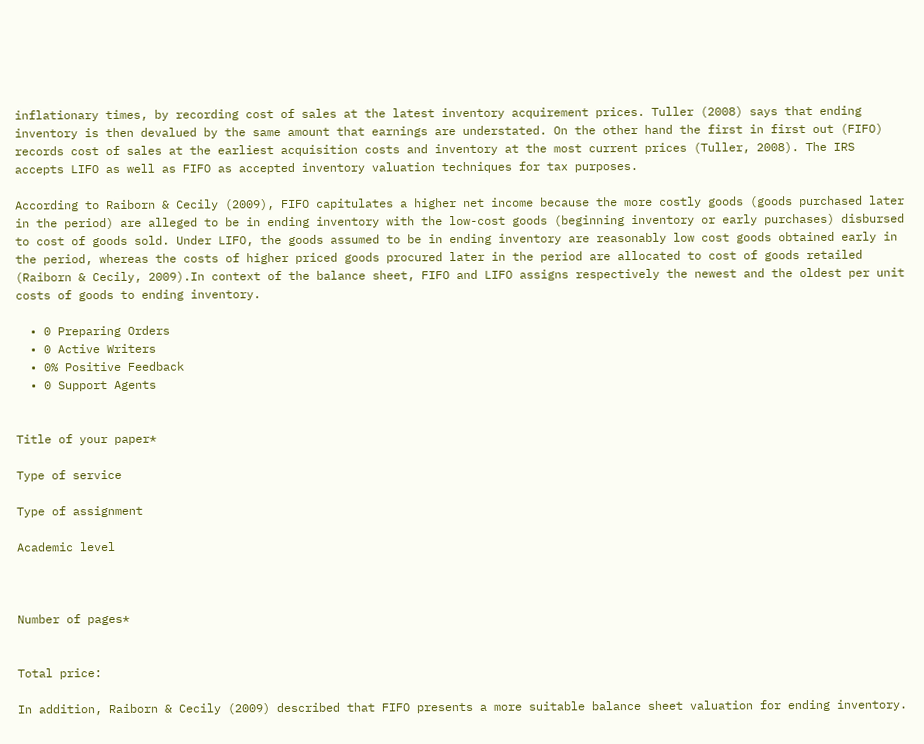inflationary times, by recording cost of sales at the latest inventory acquirement prices. Tuller (2008) says that ending inventory is then devalued by the same amount that earnings are understated. On the other hand the first in first out (FIFO) records cost of sales at the earliest acquisition costs and inventory at the most current prices (Tuller, 2008). The IRS accepts LIFO as well as FIFO as accepted inventory valuation techniques for tax purposes.

According to Raiborn & Cecily (2009), FIFO capitulates a higher net income because the more costly goods (goods purchased later in the period) are alleged to be in ending inventory with the low-cost goods (beginning inventory or early purchases) disbursed to cost of goods sold. Under LIFO, the goods assumed to be in ending inventory are reasonably low cost goods obtained early in the period, whereas the costs of higher priced goods procured later in the period are allocated to cost of goods retailed (Raiborn & Cecily, 2009).In context of the balance sheet, FIFO and LIFO assigns respectively the newest and the oldest per unit costs of goods to ending inventory.

  • 0 Preparing Orders
  • 0 Active Writers
  • 0% Positive Feedback
  • 0 Support Agents


Title of your paper*

Type of service

Type of assignment

Academic level



Number of pages*


Total price:

In addition, Raiborn & Cecily (2009) described that FIFO presents a more suitable balance sheet valuation for ending inventory.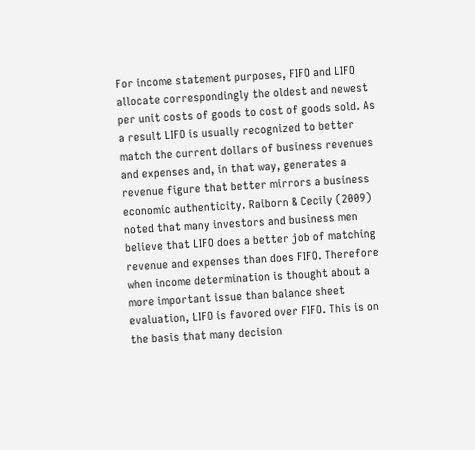For income statement purposes, FIFO and LIFO allocate correspondingly the oldest and newest per unit costs of goods to cost of goods sold. As a result LIFO is usually recognized to better match the current dollars of business revenues and expenses and, in that way, generates a revenue figure that better mirrors a business economic authenticity. Raiborn & Cecily (2009) noted that many investors and business men believe that LIFO does a better job of matching revenue and expenses than does FIFO. Therefore when income determination is thought about a more important issue than balance sheet evaluation, LIFO is favored over FIFO. This is on the basis that many decision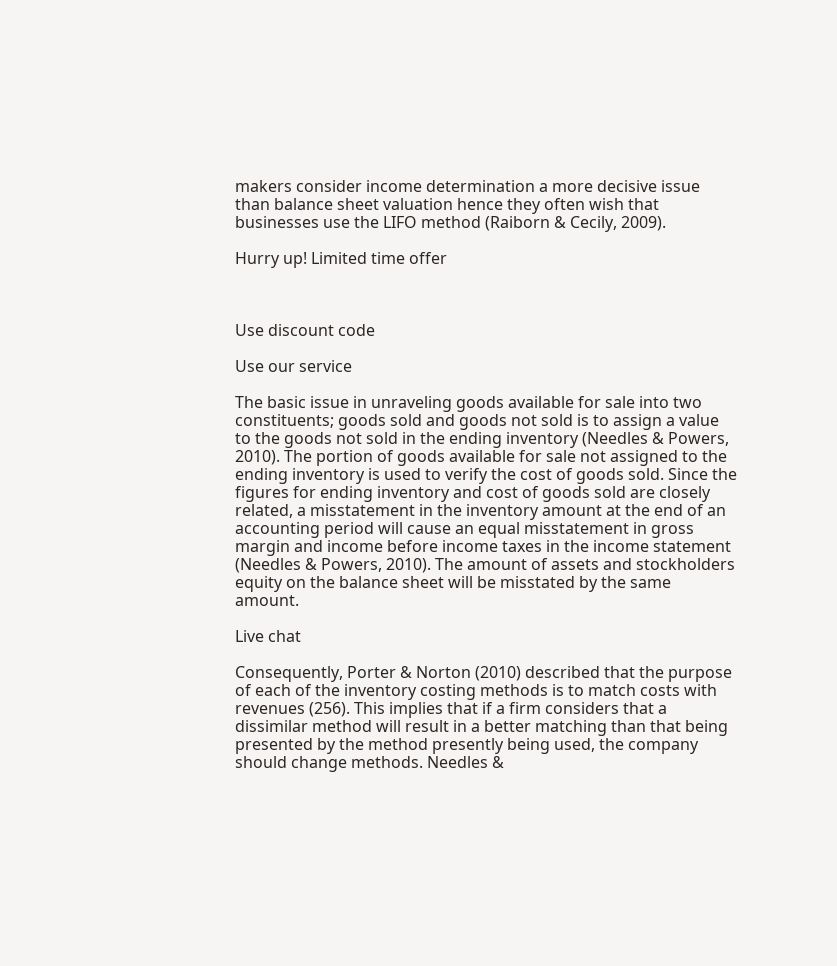makers consider income determination a more decisive issue than balance sheet valuation hence they often wish that businesses use the LIFO method (Raiborn & Cecily, 2009).

Hurry up! Limited time offer



Use discount code

Use our service

The basic issue in unraveling goods available for sale into two constituents; goods sold and goods not sold is to assign a value to the goods not sold in the ending inventory (Needles & Powers, 2010). The portion of goods available for sale not assigned to the ending inventory is used to verify the cost of goods sold. Since the figures for ending inventory and cost of goods sold are closely related, a misstatement in the inventory amount at the end of an accounting period will cause an equal misstatement in gross margin and income before income taxes in the income statement (Needles & Powers, 2010). The amount of assets and stockholders equity on the balance sheet will be misstated by the same amount.

Live chat

Consequently, Porter & Norton (2010) described that the purpose of each of the inventory costing methods is to match costs with revenues (256). This implies that if a firm considers that a dissimilar method will result in a better matching than that being presented by the method presently being used, the company should change methods. Needles &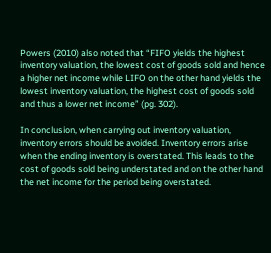Powers (2010) also noted that “FIFO yields the highest inventory valuation, the lowest cost of goods sold and hence a higher net income while LIFO on the other hand yields the lowest inventory valuation, the highest cost of goods sold and thus a lower net income” (pg. 302).

In conclusion, when carrying out inventory valuation, inventory errors should be avoided. Inventory errors arise when the ending inventory is overstated. This leads to the cost of goods sold being understated and on the other hand the net income for the period being overstated.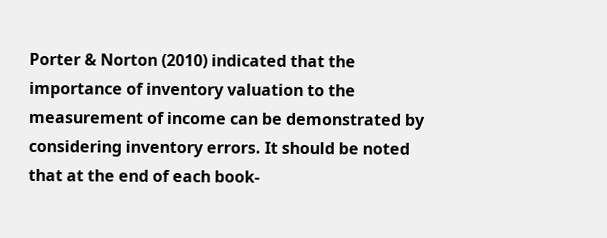Porter & Norton (2010) indicated that the importance of inventory valuation to the measurement of income can be demonstrated by considering inventory errors. It should be noted that at the end of each book-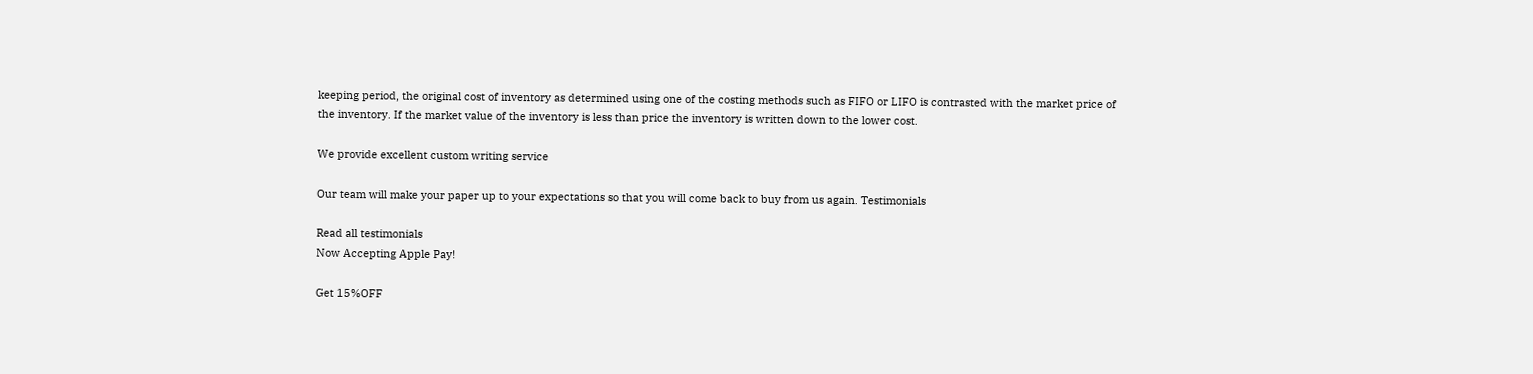keeping period, the original cost of inventory as determined using one of the costing methods such as FIFO or LIFO is contrasted with the market price of the inventory. If the market value of the inventory is less than price the inventory is written down to the lower cost.

We provide excellent custom writing service

Our team will make your paper up to your expectations so that you will come back to buy from us again. Testimonials

Read all testimonials
Now Accepting Apple Pay!

Get 15%OFF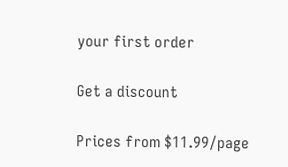your first order

Get a discount

Prices from $11.99/page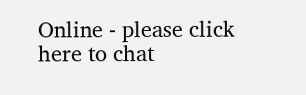Online - please click here to chat